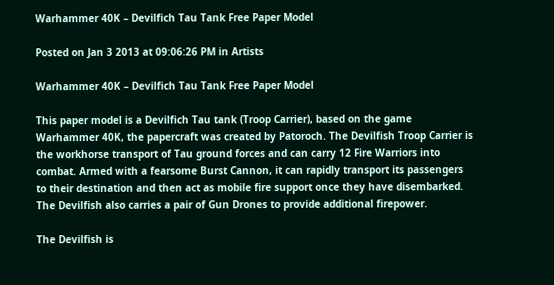Warhammer 40K – Devilfich Tau Tank Free Paper Model

Posted on Jan 3 2013 at 09:06:26 PM in Artists

Warhammer 40K – Devilfich Tau Tank Free Paper Model

This paper model is a Devilfich Tau tank (Troop Carrier), based on the game Warhammer 40K, the papercraft was created by Patoroch. The Devilfish Troop Carrier is the workhorse transport of Tau ground forces and can carry 12 Fire Warriors into combat. Armed with a fearsome Burst Cannon, it can rapidly transport its passengers to their destination and then act as mobile fire support once they have disembarked. The Devilfish also carries a pair of Gun Drones to provide additional firepower.

The Devilfish is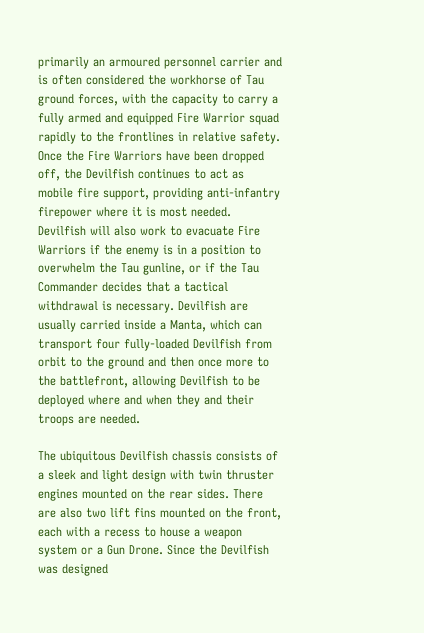primarily an armoured personnel carrier and is often considered the workhorse of Tau ground forces, with the capacity to carry a fully armed and equipped Fire Warrior squad rapidly to the frontlines in relative safety. Once the Fire Warriors have been dropped off, the Devilfish continues to act as mobile fire support, providing anti-infantry firepower where it is most needed. Devilfish will also work to evacuate Fire Warriors if the enemy is in a position to overwhelm the Tau gunline, or if the Tau Commander decides that a tactical withdrawal is necessary. Devilfish are usually carried inside a Manta, which can transport four fully-loaded Devilfish from orbit to the ground and then once more to the battlefront, allowing Devilfish to be deployed where and when they and their troops are needed.

The ubiquitous Devilfish chassis consists of a sleek and light design with twin thruster engines mounted on the rear sides. There are also two lift fins mounted on the front, each with a recess to house a weapon system or a Gun Drone. Since the Devilfish was designed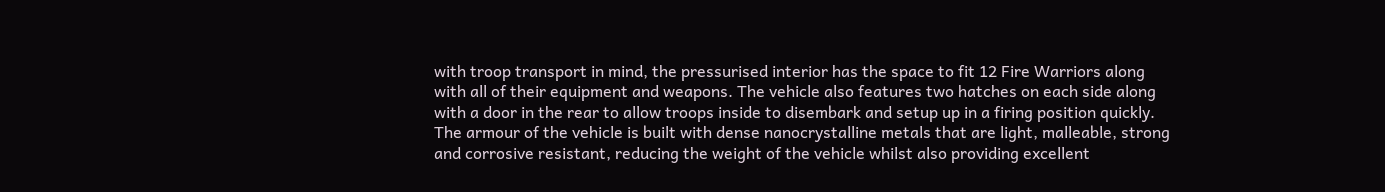with troop transport in mind, the pressurised interior has the space to fit 12 Fire Warriors along with all of their equipment and weapons. The vehicle also features two hatches on each side along with a door in the rear to allow troops inside to disembark and setup up in a firing position quickly. The armour of the vehicle is built with dense nanocrystalline metals that are light, malleable, strong and corrosive resistant, reducing the weight of the vehicle whilst also providing excellent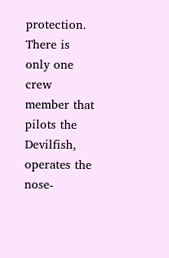protection. There is only one crew member that pilots the Devilfish, operates the nose-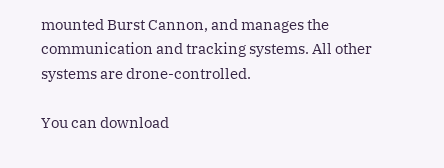mounted Burst Cannon, and manages the communication and tracking systems. All other systems are drone-controlled.

You can download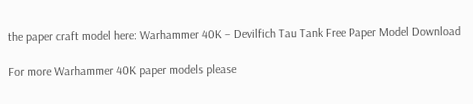the paper craft model here: Warhammer 40K – Devilfich Tau Tank Free Paper Model Download

For more Warhammer 40K paper models please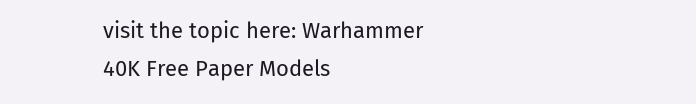visit the topic here: Warhammer 40K Free Paper Models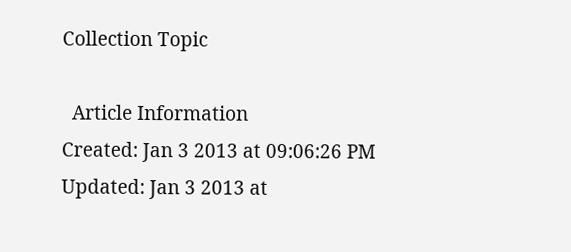Collection Topic

  Article Information
Created: Jan 3 2013 at 09:06:26 PM
Updated: Jan 3 2013 at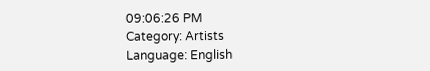09:06:26 PM
Category: Artists
Language: English